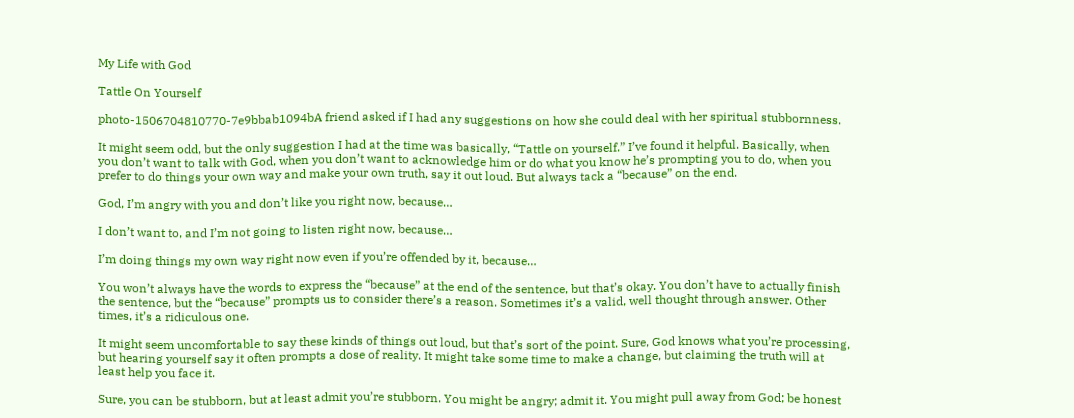My Life with God

Tattle On Yourself

photo-1506704810770-7e9bbab1094bA friend asked if I had any suggestions on how she could deal with her spiritual stubbornness.

It might seem odd, but the only suggestion I had at the time was basically, “Tattle on yourself.” I’ve found it helpful. Basically, when you don’t want to talk with God, when you don’t want to acknowledge him or do what you know he’s prompting you to do, when you prefer to do things your own way and make your own truth, say it out loud. But always tack a “because” on the end.

God, I’m angry with you and don’t like you right now, because…

I don’t want to, and I’m not going to listen right now, because…

I’m doing things my own way right now even if you’re offended by it, because…

You won’t always have the words to express the “because” at the end of the sentence, but that’s okay. You don’t have to actually finish the sentence, but the “because” prompts us to consider there’s a reason. Sometimes it’s a valid, well thought through answer. Other times, it’s a ridiculous one.

It might seem uncomfortable to say these kinds of things out loud, but that’s sort of the point. Sure, God knows what you’re processing, but hearing yourself say it often prompts a dose of reality. It might take some time to make a change, but claiming the truth will at least help you face it.

Sure, you can be stubborn, but at least admit you’re stubborn. You might be angry; admit it. You might pull away from God; be honest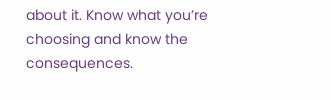about it. Know what you’re choosing and know the consequences.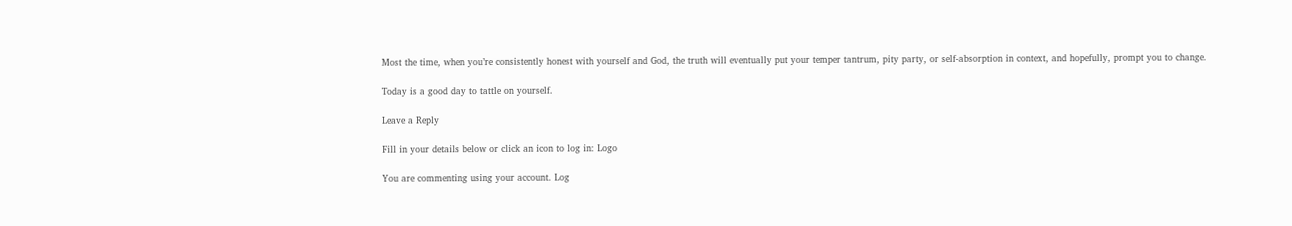Most the time, when you’re consistently honest with yourself and God, the truth will eventually put your temper tantrum, pity party, or self-absorption in context, and hopefully, prompt you to change.

Today is a good day to tattle on yourself.

Leave a Reply

Fill in your details below or click an icon to log in: Logo

You are commenting using your account. Log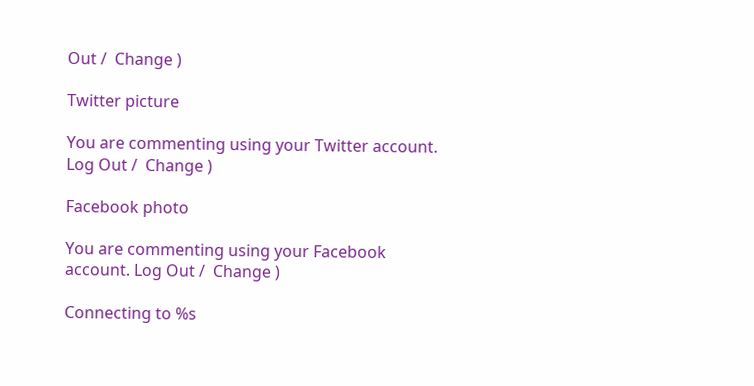Out /  Change )

Twitter picture

You are commenting using your Twitter account. Log Out /  Change )

Facebook photo

You are commenting using your Facebook account. Log Out /  Change )

Connecting to %s